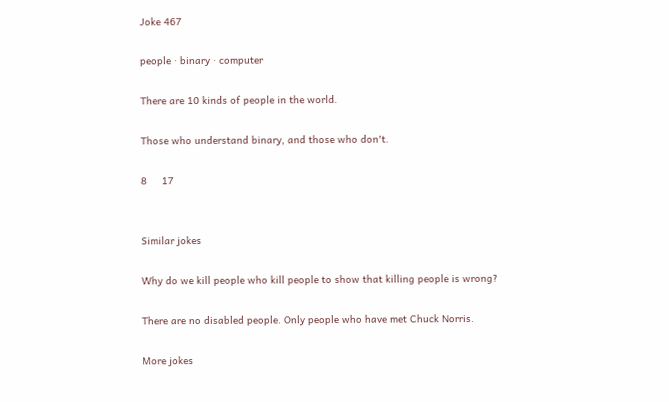Joke 467

people · binary · computer

There are 10 kinds of people in the world.

Those who understand binary, and those who don't.

8     17


Similar jokes

Why do we kill people who kill people to show that killing people is wrong?

There are no disabled people. Only people who have met Chuck Norris.

More jokes